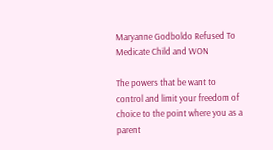Maryanne Godboldo Refused To Medicate Child and WON

The powers that be want to control and limit your freedom of choice to the point where you as a parent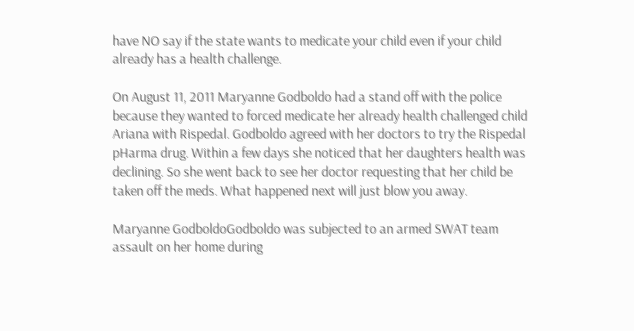have NO say if the state wants to medicate your child even if your child already has a health challenge.

On August 11, 2011 Maryanne Godboldo had a stand off with the police because they wanted to forced medicate her already health challenged child Ariana with Rispedal. Godboldo agreed with her doctors to try the Rispedal pHarma drug. Within a few days she noticed that her daughters health was declining. So she went back to see her doctor requesting that her child be taken off the meds. What happened next will just blow you away.

Maryanne GodboldoGodboldo was subjected to an armed SWAT team assault on her home during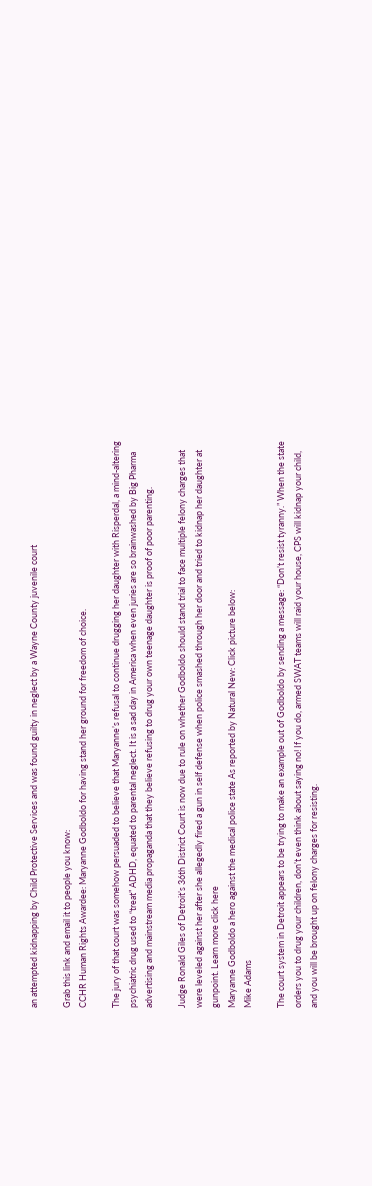an attempted kidnapping by Child Protective Services and was found guilty in neglect by a Wayne County juvenile court

Grab this link and email it to people you know:
CCHR Human Rights Awardee: Maryanne Godboldo for having stand her ground for freedom of choice.

The jury of that court was somehow persuaded to believe that Maryanne’s refusal to continue drugging her daughter with Risperdal, a mind-altering psychiatric drug used to “treat” ADHD, equated to parental neglect. It is a sad day in America when even juries are so brainwashed by Big Pharma advertising and mainstream media propaganda that they believe refusing to drug your own teenage daughter is proof of poor parenting.

Judge Ronald Giles of Detroit’s 36th District Court is now due to rule on whether Godboldo should stand trial to face multiple felony charges that were leveled against her after she allegedly fired a gun in self defense when police smashed through her door and tried to kidnap her daughter at gunpoint. Learn more click here
Maryanne Godboldo a hero against the medical police state As reported by Natural New: Click picture below:
Mike Adams

The court system in Detroit appears to be trying to make an example out of Godboldo by sending a message: “Don’t resist tyranny.” When the state orders you to drug your children, don’t even think about saying no! If you do, armed SWAT teams will raid your house, CPS will kidnap your child, and you will be brought up on felony charges for resisting.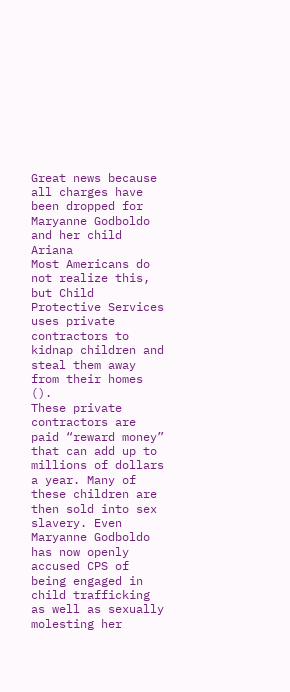Great news because all charges have been dropped for Maryanne Godboldo and her child Ariana
Most Americans do not realize this, but Child Protective Services uses private contractors to kidnap children and steal them away from their homes ().
These private contractors are paid “reward money” that can add up to millions of dollars a year. Many of these children are then sold into sex slavery. Even Maryanne Godboldo has now openly accused CPS of being engaged in child trafficking as well as sexually molesting her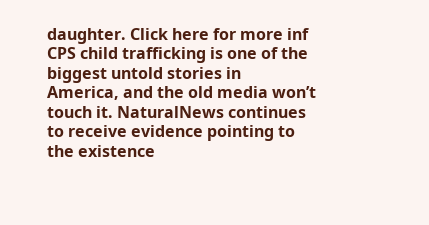daughter. Click here for more inf
CPS child trafficking is one of the biggest untold stories in America, and the old media won’t touch it. NaturalNews continues to receive evidence pointing to the existence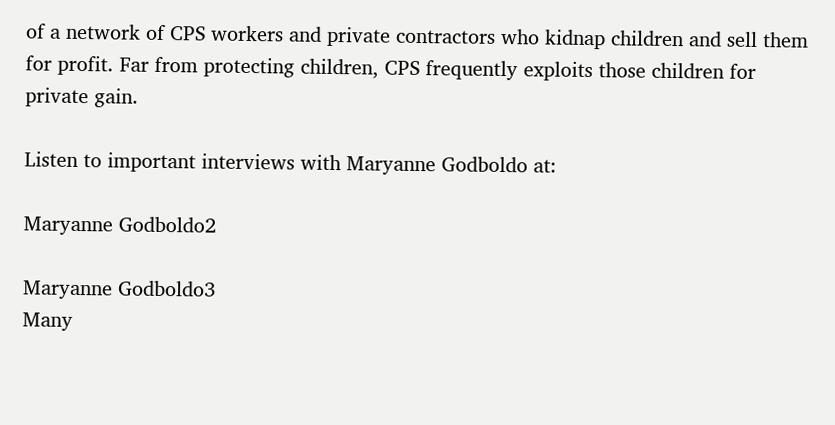of a network of CPS workers and private contractors who kidnap children and sell them for profit. Far from protecting children, CPS frequently exploits those children for private gain.

Listen to important interviews with Maryanne Godboldo at:

Maryanne Godboldo2

Maryanne Godboldo3
Many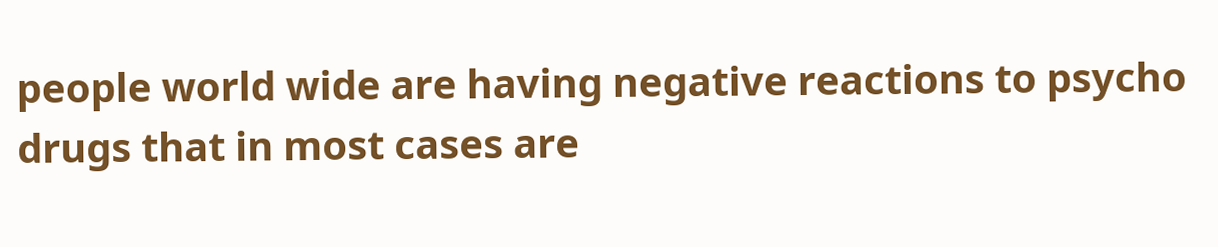people world wide are having negative reactions to psycho drugs that in most cases are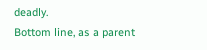deadly.
Bottom line, as a parent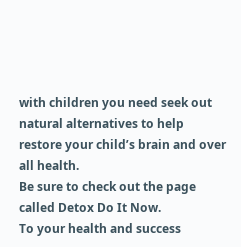with children you need seek out natural alternatives to help restore your child’s brain and over all health.
Be sure to check out the page called Detox Do It Now.
To your health and success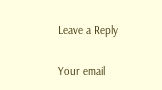Leave a Reply

Your email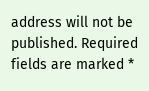address will not be published. Required fields are marked *